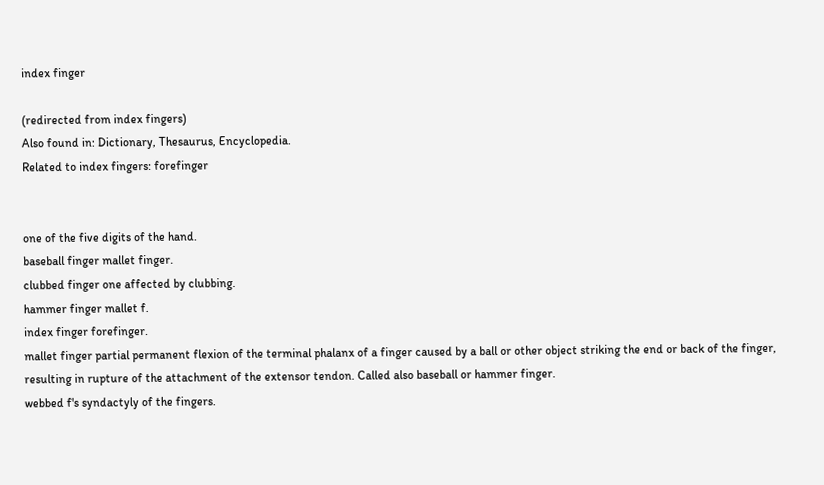index finger

(redirected from index fingers)
Also found in: Dictionary, Thesaurus, Encyclopedia.
Related to index fingers: forefinger


one of the five digits of the hand.
baseball finger mallet finger.
clubbed finger one affected by clubbing.
hammer finger mallet f.
index finger forefinger.
mallet finger partial permanent flexion of the terminal phalanx of a finger caused by a ball or other object striking the end or back of the finger, resulting in rupture of the attachment of the extensor tendon. Called also baseball or hammer finger.
webbed f's syndactyly of the fingers.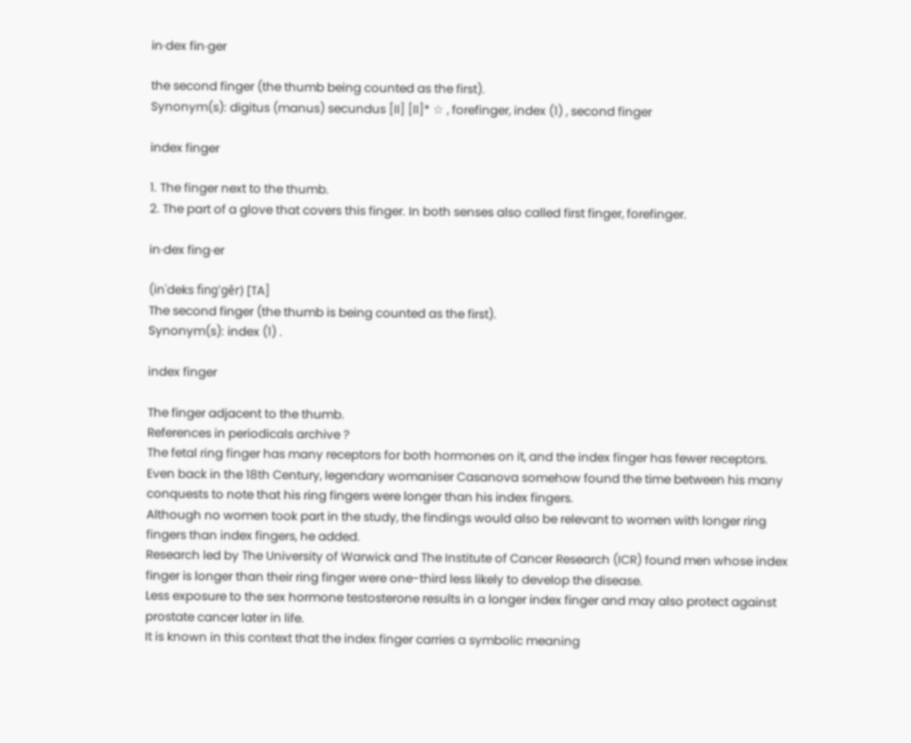in·dex fin·ger

the second finger (the thumb being counted as the first).
Synonym(s): digitus (manus) secundus [II] [II]* ☆ , forefinger, index (1) , second finger

index finger

1. The finger next to the thumb.
2. The part of a glove that covers this finger. In both senses also called first finger, forefinger.

in·dex fing·er

(in'deks fing'gĕr) [TA]
The second finger (the thumb is being counted as the first).
Synonym(s): index (1) .

index finger

The finger adjacent to the thumb.
References in periodicals archive ?
The fetal ring finger has many receptors for both hormones on it, and the index finger has fewer receptors.
Even back in the 18th Century, legendary womaniser Casanova somehow found the time between his many conquests to note that his ring fingers were longer than his index fingers.
Although no women took part in the study, the findings would also be relevant to women with longer ring fingers than index fingers, he added.
Research led by The University of Warwick and The Institute of Cancer Research (ICR) found men whose index finger is longer than their ring finger were one-third less likely to develop the disease.
Less exposure to the sex hormone testosterone results in a longer index finger and may also protect against prostate cancer later in life.
It is known in this context that the index finger carries a symbolic meaning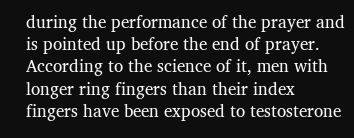during the performance of the prayer and is pointed up before the end of prayer.
According to the science of it, men with longer ring fingers than their index fingers have been exposed to testosterone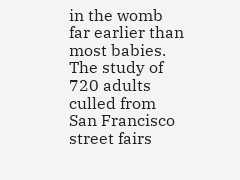in the womb far earlier than most babies.
The study of 720 adults culled from San Francisco street fairs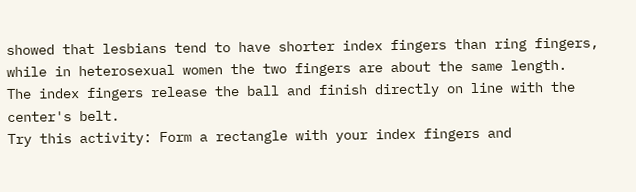showed that lesbians tend to have shorter index fingers than ring fingers, while in heterosexual women the two fingers are about the same length.
The index fingers release the ball and finish directly on line with the center's belt.
Try this activity: Form a rectangle with your index fingers and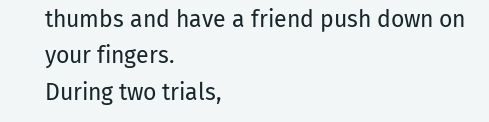thumbs and have a friend push down on your fingers.
During two trials,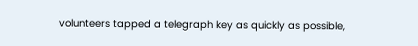volunteers tapped a telegraph key as quickly as possible,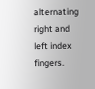alternating right and left index fingers.